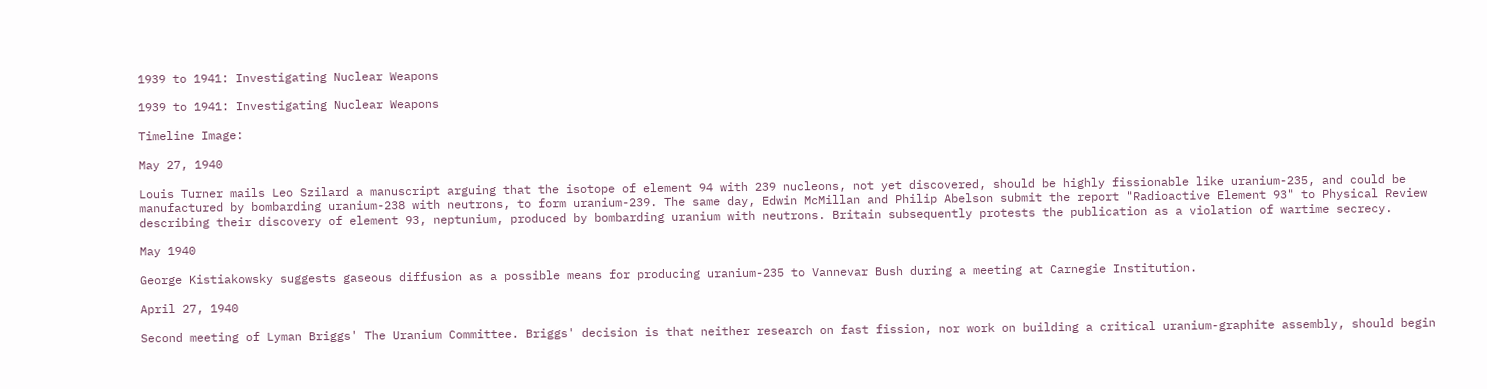1939 to 1941: Investigating Nuclear Weapons

1939 to 1941: Investigating Nuclear Weapons

Timeline Image:

May 27, 1940

Louis Turner mails Leo Szilard a manuscript arguing that the isotope of element 94 with 239 nucleons, not yet discovered, should be highly fissionable like uranium-235, and could be manufactured by bombarding uranium-238 with neutrons, to form uranium-239. The same day, Edwin McMillan and Philip Abelson submit the report "Radioactive Element 93" to Physical Review describing their discovery of element 93, neptunium, produced by bombarding uranium with neutrons. Britain subsequently protests the publication as a violation of wartime secrecy.

May 1940

George Kistiakowsky suggests gaseous diffusion as a possible means for producing uranium-235 to Vannevar Bush during a meeting at Carnegie Institution.

April 27, 1940

Second meeting of Lyman Briggs' The Uranium Committee. Briggs' decision is that neither research on fast fission, nor work on building a critical uranium-graphite assembly, should begin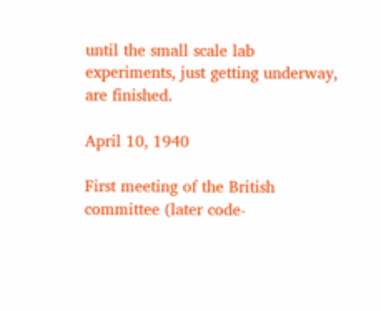until the small scale lab experiments, just getting underway, are finished.

April 10, 1940

First meeting of the British committee (later code-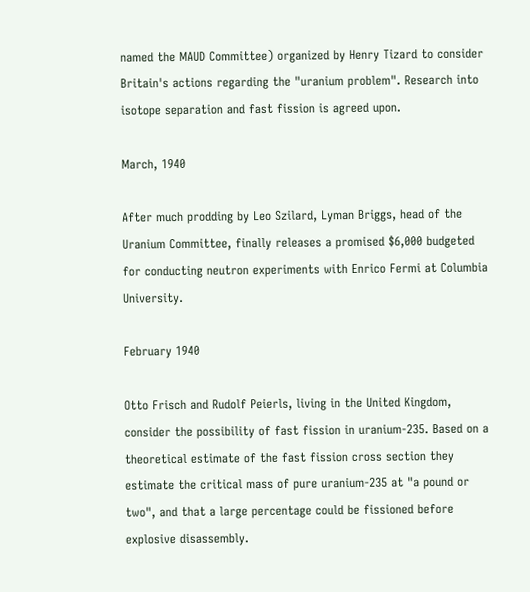named the MAUD Committee) organized by Henry Tizard to consider Britain's actions regarding the "uranium problem". Research into isotope separation and fast fission is agreed upon.

March, 1940

After much prodding by Leo Szilard, Lyman Briggs, head of the Uranium Committee, finally releases a promised $6,000 budgeted for conducting neutron experiments with Enrico Fermi at Columbia University.

February 1940

Otto Frisch and Rudolf Peierls, living in the United Kingdom, consider the possibility of fast fission in uranium-235. Based on a theoretical estimate of the fast fission cross section they estimate the critical mass of pure uranium-235 at "a pound or two", and that a large percentage could be fissioned before explosive disassembly.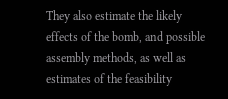They also estimate the likely effects of the bomb, and possible assembly methods, as well as estimates of the feasibility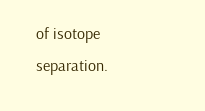of isotope separation.